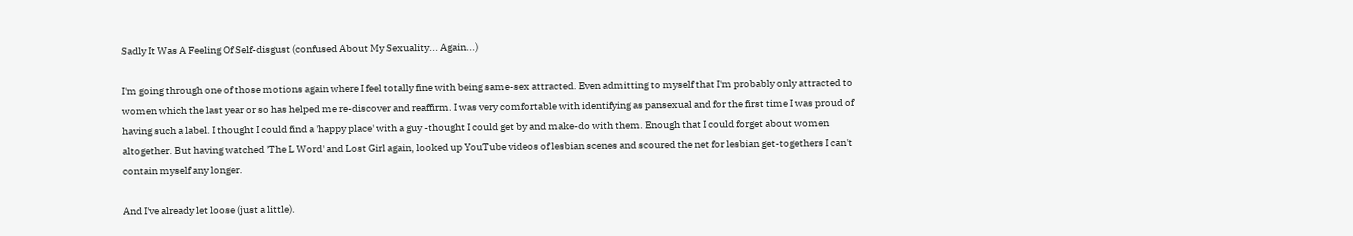Sadly It Was A Feeling Of Self-disgust (confused About My Sexuality... Again...)

I'm going through one of those motions again where I feel totally fine with being same-sex attracted. Even admitting to myself that I'm probably only attracted to women which the last year or so has helped me re-discover and reaffirm. I was very comfortable with identifying as pansexual and for the first time I was proud of having such a label. I thought I could find a 'happy place' with a guy -thought I could get by and make-do with them. Enough that I could forget about women altogether. But having watched 'The L Word' and Lost Girl again, looked up YouTube videos of lesbian scenes and scoured the net for lesbian get-togethers I can't contain myself any longer.

And I've already let loose (just a little).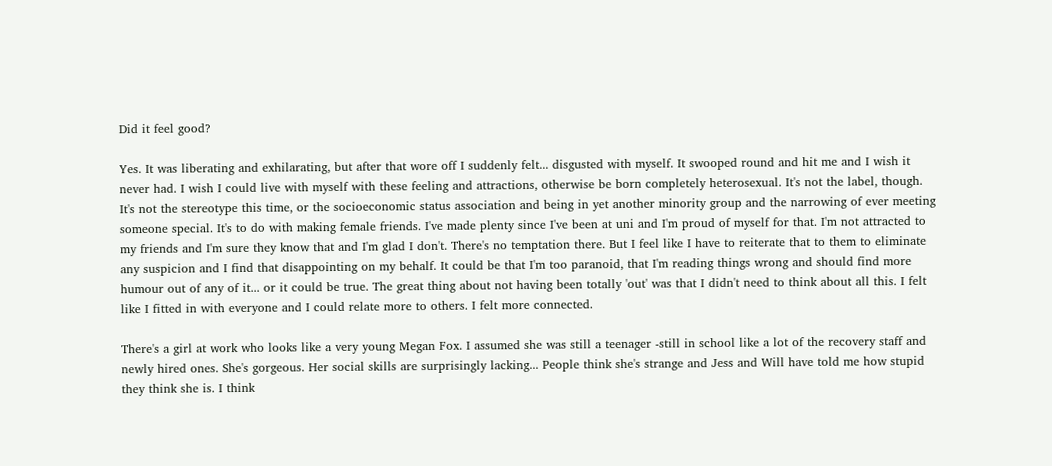Did it feel good?

Yes. It was liberating and exhilarating, but after that wore off I suddenly felt... disgusted with myself. It swooped round and hit me and I wish it never had. I wish I could live with myself with these feeling and attractions, otherwise be born completely heterosexual. It's not the label, though. It's not the stereotype this time, or the socioeconomic status association and being in yet another minority group and the narrowing of ever meeting someone special. It's to do with making female friends. I've made plenty since I've been at uni and I'm proud of myself for that. I'm not attracted to my friends and I'm sure they know that and I'm glad I don't. There's no temptation there. But I feel like I have to reiterate that to them to eliminate any suspicion and I find that disappointing on my behalf. It could be that I'm too paranoid, that I'm reading things wrong and should find more humour out of any of it... or it could be true. The great thing about not having been totally 'out' was that I didn't need to think about all this. I felt like I fitted in with everyone and I could relate more to others. I felt more connected.

There's a girl at work who looks like a very young Megan Fox. I assumed she was still a teenager -still in school like a lot of the recovery staff and newly hired ones. She's gorgeous. Her social skills are surprisingly lacking... People think she's strange and Jess and Will have told me how stupid they think she is. I think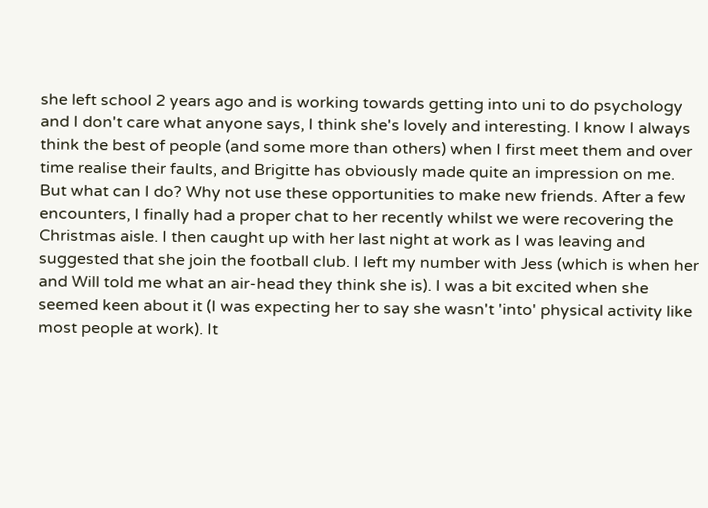she left school 2 years ago and is working towards getting into uni to do psychology and I don't care what anyone says, I think she's lovely and interesting. I know I always think the best of people (and some more than others) when I first meet them and over time realise their faults, and Brigitte has obviously made quite an impression on me. But what can I do? Why not use these opportunities to make new friends. After a few encounters, I finally had a proper chat to her recently whilst we were recovering the Christmas aisle. I then caught up with her last night at work as I was leaving and suggested that she join the football club. I left my number with Jess (which is when her and Will told me what an air-head they think she is). I was a bit excited when she seemed keen about it (I was expecting her to say she wasn't 'into' physical activity like most people at work). It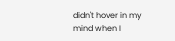didn't hover in my mind when I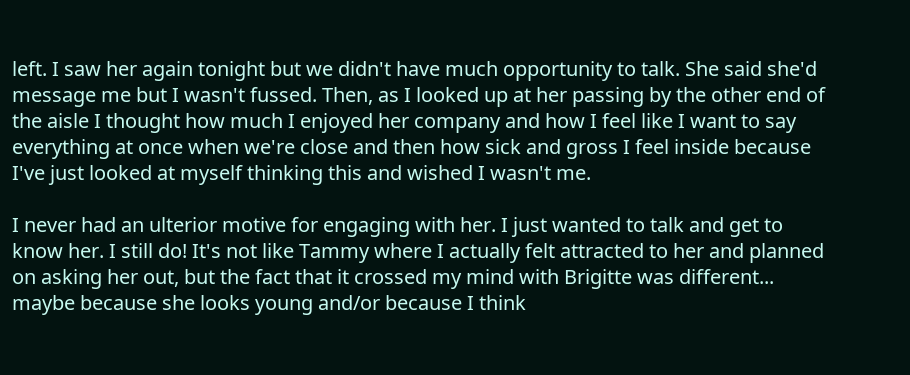left. I saw her again tonight but we didn't have much opportunity to talk. She said she'd message me but I wasn't fussed. Then, as I looked up at her passing by the other end of the aisle I thought how much I enjoyed her company and how I feel like I want to say everything at once when we're close and then how sick and gross I feel inside because I've just looked at myself thinking this and wished I wasn't me.

I never had an ulterior motive for engaging with her. I just wanted to talk and get to know her. I still do! It's not like Tammy where I actually felt attracted to her and planned on asking her out, but the fact that it crossed my mind with Brigitte was different... maybe because she looks young and/or because I think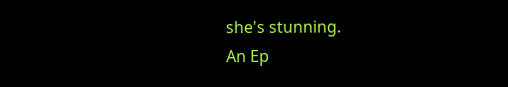she's stunning.
An Ep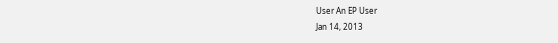User An EP User
Jan 14, 2013